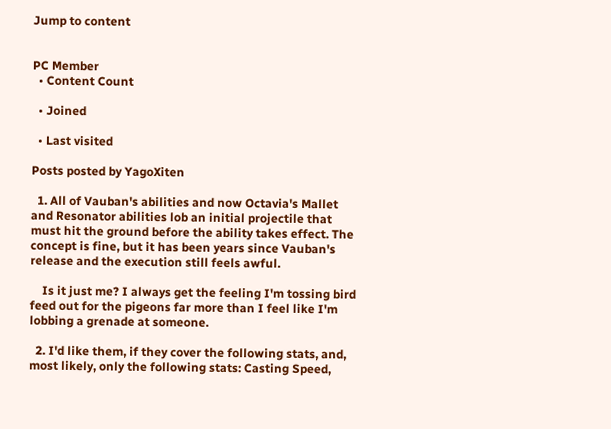Jump to content


PC Member
  • Content Count

  • Joined

  • Last visited

Posts posted by YagoXiten

  1. All of Vauban's abilities and now Octavia's Mallet and Resonator abilities lob an initial projectile that must hit the ground before the ability takes effect. The concept is fine, but it has been years since Vauban's release and the execution still feels awful.

    Is it just me? I always get the feeling I'm tossing bird feed out for the pigeons far more than I feel like I'm lobbing a grenade at someone.

  2. I'd like them, if they cover the following stats, and, most likely, only the following stats: Casting Speed,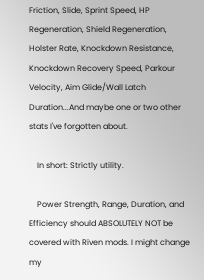Friction, Slide, Sprint Speed, HP Regeneration, Shield Regeneration, Holster Rate, Knockdown Resistance, Knockdown Recovery Speed, Parkour Velocity, Aim Glide/Wall Latch Duration...And maybe one or two other stats I've forgotten about.

    In short: Strictly utility.

    Power Strength, Range, Duration, and Efficiency should ABSOLUTELY NOT be covered with Riven mods. I might change my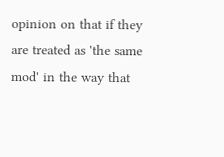opinion on that if they are treated as 'the same mod' in the way that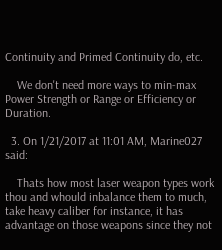Continuity and Primed Continuity do, etc.

    We don't need more ways to min-max Power Strength or Range or Efficiency or Duration.

  3. On 1/21/2017 at 11:01 AM, Marine027 said:

    Thats how most laser weapon types work thou and whould inbalance them to much, take heavy caliber for instance, it has advantage on those weapons since they not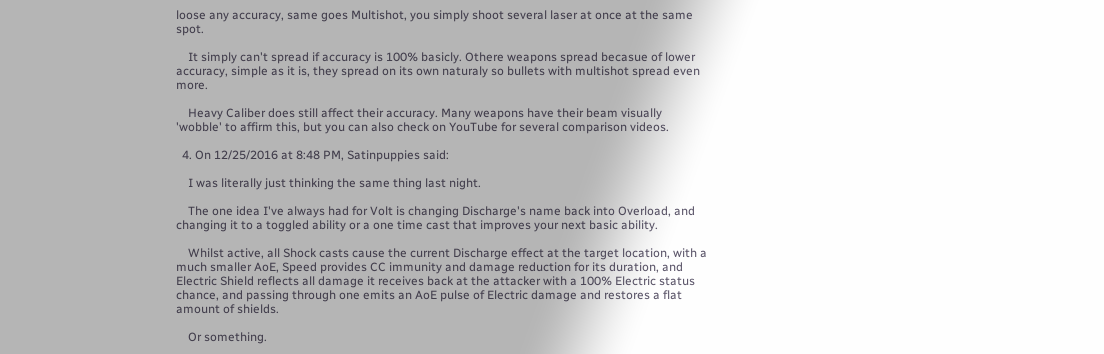loose any accuracy, same goes Multishot, you simply shoot several laser at once at the same spot.

    It simply can't spread if accuracy is 100% basicly. Othere weapons spread becasue of lower accuracy, simple as it is, they spread on its own naturaly so bullets with multishot spread even more.

    Heavy Caliber does still affect their accuracy. Many weapons have their beam visually 'wobble' to affirm this, but you can also check on YouTube for several comparison videos.

  4. On 12/25/2016 at 8:48 PM, Satinpuppies said:

    I was literally just thinking the same thing last night.

    The one idea I've always had for Volt is changing Discharge's name back into Overload, and changing it to a toggled ability or a one time cast that improves your next basic ability.

    Whilst active, all Shock casts cause the current Discharge effect at the target location, with a much smaller AoE, Speed provides CC immunity and damage reduction for its duration, and Electric Shield reflects all damage it receives back at the attacker with a 100% Electric status chance, and passing through one emits an AoE pulse of Electric damage and restores a flat amount of shields.

    Or something.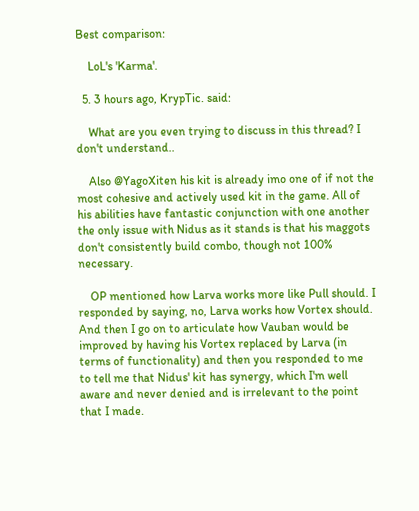Best comparison:

    LoL's 'Karma'.

  5. 3 hours ago, KrypTic. said:

    What are you even trying to discuss in this thread? I don't understand..

    Also @YagoXiten his kit is already imo one of if not the most cohesive and actively used kit in the game. All of his abilities have fantastic conjunction with one another the only issue with Nidus as it stands is that his maggots don't consistently build combo, though not 100% necessary.

    OP mentioned how Larva works more like Pull should. I responded by saying, no, Larva works how Vortex should. And then I go on to articulate how Vauban would be improved by having his Vortex replaced by Larva (in terms of functionality) and then you responded to me to tell me that Nidus' kit has synergy, which I'm well aware and never denied and is irrelevant to the point that I made.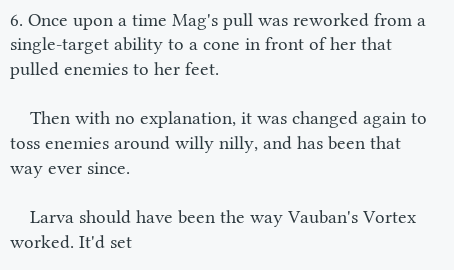6. Once upon a time Mag's pull was reworked from a single-target ability to a cone in front of her that pulled enemies to her feet.

    Then with no explanation, it was changed again to toss enemies around willy nilly, and has been that way ever since.

    Larva should have been the way Vauban's Vortex worked. It'd set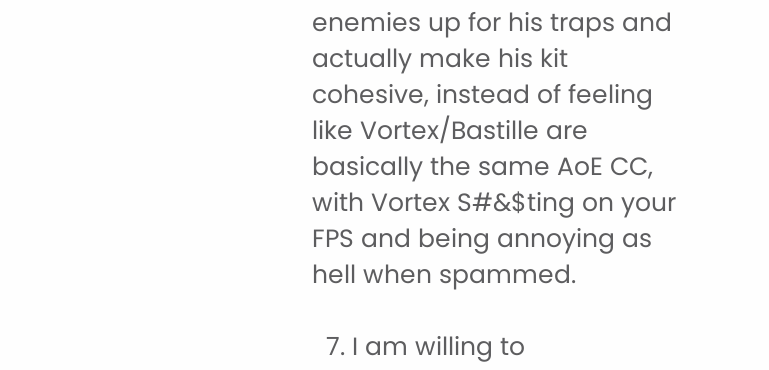enemies up for his traps and actually make his kit cohesive, instead of feeling like Vortex/Bastille are basically the same AoE CC, with Vortex S#&$ting on your FPS and being annoying as hell when spammed.

  7. I am willing to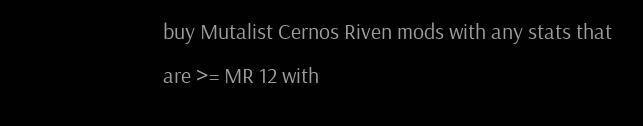buy Mutalist Cernos Riven mods with any stats that are >= MR 12 with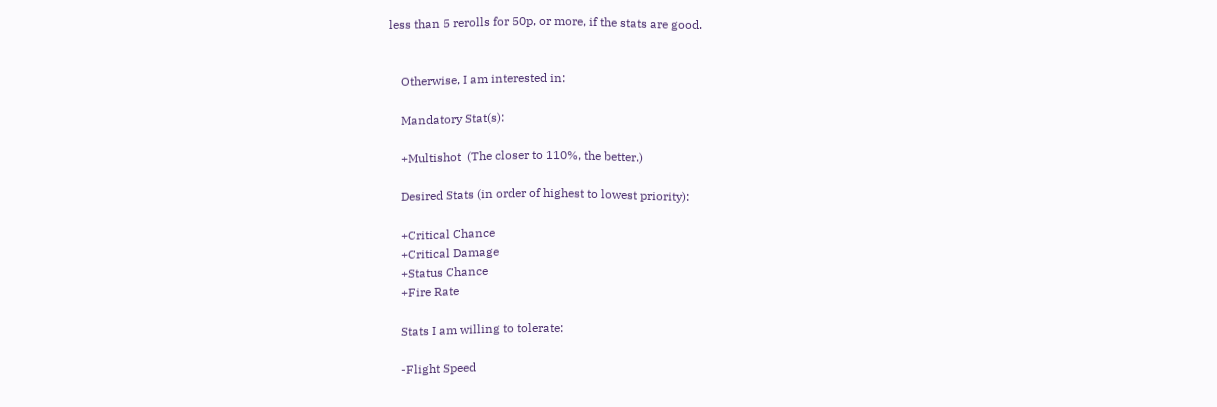less than 5 rerolls for 50p, or more, if the stats are good.


    Otherwise, I am interested in:

    Mandatory Stat(s):

    +Multishot  (The closer to 110%, the better.)

    Desired Stats (in order of highest to lowest priority):

    +Critical Chance
    +Critical Damage
    +Status Chance
    +Fire Rate

    Stats I am willing to tolerate:

    -Flight Speed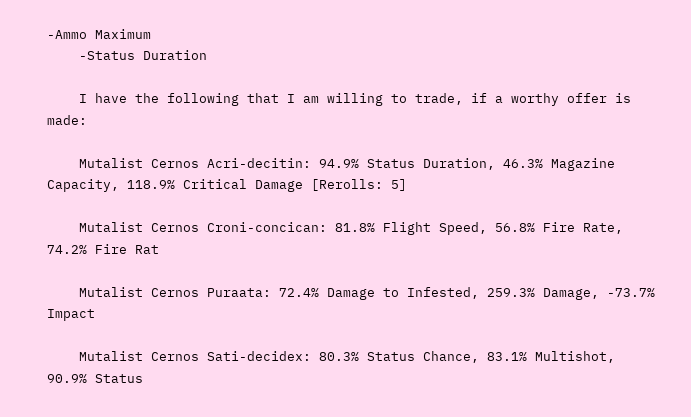-Ammo Maximum
    -Status Duration

    I have the following that I am willing to trade, if a worthy offer is made:

    Mutalist Cernos Acri-decitin: 94.9% Status Duration, 46.3% Magazine Capacity, 118.9% Critical Damage [Rerolls: 5]

    Mutalist Cernos Croni-concican: 81.8% Flight Speed, 56.8% Fire Rate, 74.2% Fire Rat

    Mutalist Cernos Puraata: 72.4% Damage to Infested, 259.3% Damage, -73.7% Impact

    Mutalist Cernos Sati-decidex: 80.3% Status Chance, 83.1% Multishot, 90.9% Status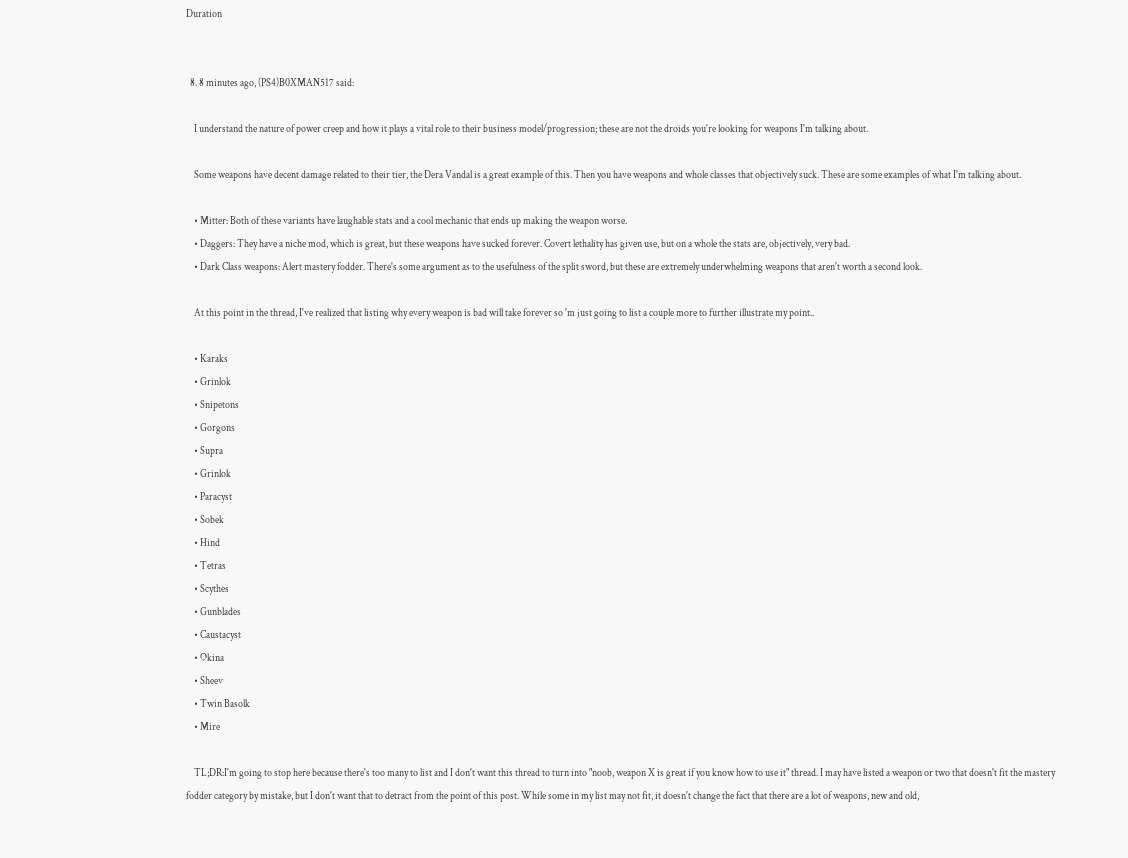Duration


  8. 8 minutes ago, (PS4)B0XMAN517 said:

    I understand the nature of power creep and how it plays a vital role to their business model/progression; these are not the droids you're looking for weapons I'm talking about.

    Some weapons have decent damage related to their tier, the Dera Vandal is a great example of this. Then you have weapons and whole classes that objectively suck. These are some examples of what I'm talking about.

    • Mitter: Both of these variants have laughable stats and a cool mechanic that ends up making the weapon worse.
    • Daggers: They have a niche mod, which is great, but these weapons have sucked forever. Covert lethality has given use, but on a whole the stats are, objectively, very bad.
    • Dark Class weapons: Alert mastery fodder. There's some argument as to the usefulness of the split sword, but these are extremely underwhelming weapons that aren't worth a second look.

    At this point in the thread, I've realized that listing why every weapon is bad will take forever so 'm just going to list a couple more to further illustrate my point..

    • Karaks
    • Grinlok
    • Snipetons
    • Gorgons
    • Supra
    • Grinlok
    • Paracyst
    • Sobek
    • Hind
    • Tetras
    • Scythes
    • Gunblades
    • Caustacyst
    • Okina
    • Sheev
    • Twin Basolk
    • Mire

    TL;DR:I'm going to stop here because there's too many to list and I don't want this thread to turn into "noob, weapon X is great if you know how to use it" thread. I may have listed a weapon or two that doesn't fit the mastery fodder category by mistake, but I don't want that to detract from the point of this post. While some in my list may not fit, it doesn't change the fact that there are a lot of weapons, new and old,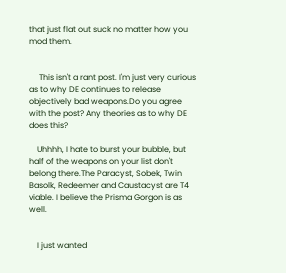that just flat out suck no matter how you mod them.


     This isn't a rant post. I'm just very curious as to why DE continues to release objectively bad weapons.Do you agree with the post? Any theories as to why DE does this?

    Uhhhh, I hate to burst your bubble, but half of the weapons on your list don't belong there.The Paracyst, Sobek, Twin Basolk, Redeemer and Caustacyst are T4 viable. I believe the Prisma Gorgon is as well.


    I just wanted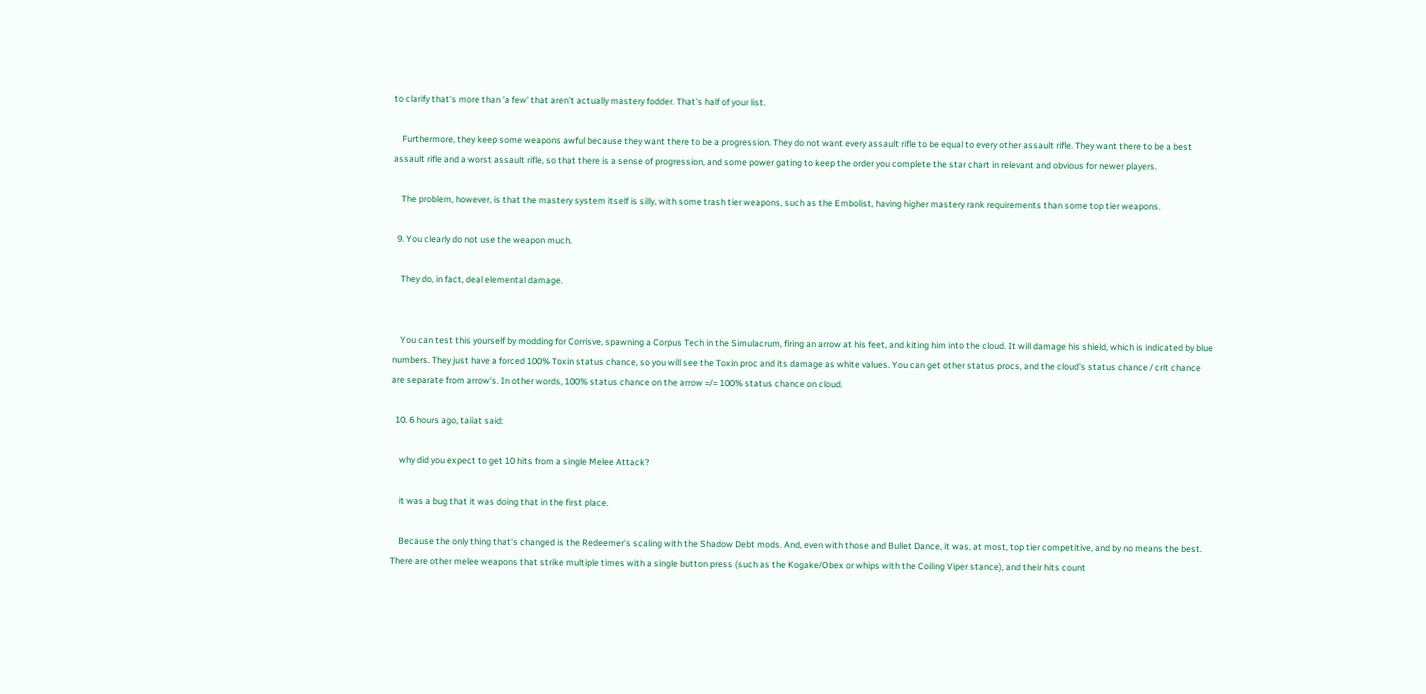to clarify that's more than 'a few' that aren't actually mastery fodder. That's half of your list.

    Furthermore, they keep some weapons awful because they want there to be a progression. They do not want every assault rifle to be equal to every other assault rifle. They want there to be a best assault rifle and a worst assault rifle, so that there is a sense of progression, and some power gating to keep the order you complete the star chart in relevant and obvious for newer players.

    The problem, however, is that the mastery system itself is silly, with some trash tier weapons, such as the Embolist, having higher mastery rank requirements than some top tier weapons.

  9. You clearly do not use the weapon much.

    They do, in fact, deal elemental damage.


    You can test this yourself by modding for Corrisve, spawning a Corpus Tech in the Simulacrum, firing an arrow at his feet, and kiting him into the cloud. It will damage his shield, which is indicated by blue numbers. They just have a forced 100% Toxin status chance, so you will see the Toxin proc and its damage as white values. You can get other status procs, and the cloud's status chance / crit chance are separate from arrow's. In other words, 100% status chance on the arrow =/= 100% status chance on cloud.

  10. 6 hours ago, taiiat said:

    why did you expect to get 10 hits from a single Melee Attack?

    it was a bug that it was doing that in the first place.

    Because the only thing that's changed is the Redeemer's scaling with the Shadow Debt mods. And, even with those and Bullet Dance, it was, at most, top tier competitive, and by no means the best. There are other melee weapons that strike multiple times with a single button press (such as the Kogake/Obex or whips with the Coiling Viper stance), and their hits count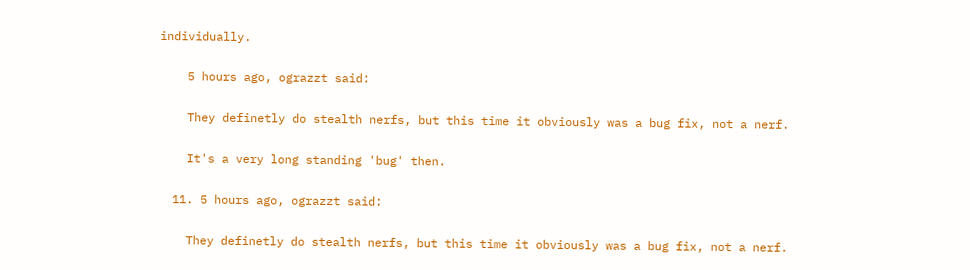individually.

    5 hours ago, ograzzt said:

    They definetly do stealth nerfs, but this time it obviously was a bug fix, not a nerf.

    It's a very long standing 'bug' then.

  11. 5 hours ago, ograzzt said:

    They definetly do stealth nerfs, but this time it obviously was a bug fix, not a nerf.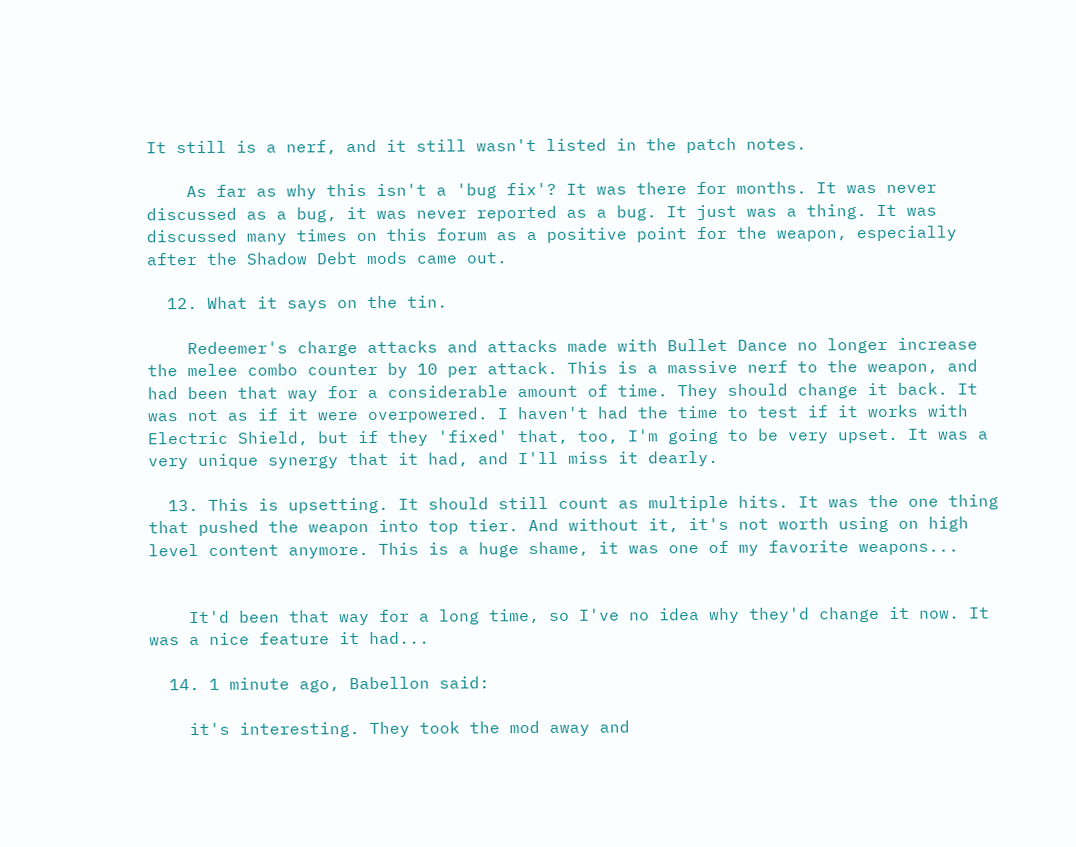It still is a nerf, and it still wasn't listed in the patch notes.

    As far as why this isn't a 'bug fix'? It was there for months. It was never discussed as a bug, it was never reported as a bug. It just was a thing. It was discussed many times on this forum as a positive point for the weapon, especially after the Shadow Debt mods came out.

  12. What it says on the tin.

    Redeemer's charge attacks and attacks made with Bullet Dance no longer increase the melee combo counter by 10 per attack. This is a massive nerf to the weapon, and had been that way for a considerable amount of time. They should change it back. It was not as if it were overpowered. I haven't had the time to test if it works with Electric Shield, but if they 'fixed' that, too, I'm going to be very upset. It was a very unique synergy that it had, and I'll miss it dearly.

  13. This is upsetting. It should still count as multiple hits. It was the one thing that pushed the weapon into top tier. And without it, it's not worth using on high level content anymore. This is a huge shame, it was one of my favorite weapons...


    It'd been that way for a long time, so I've no idea why they'd change it now. It was a nice feature it had...

  14. 1 minute ago, Babellon said:

    it's interesting. They took the mod away and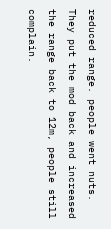reduced range. people went nuts. They put the mod back and increased the range back to 12m, people still complain.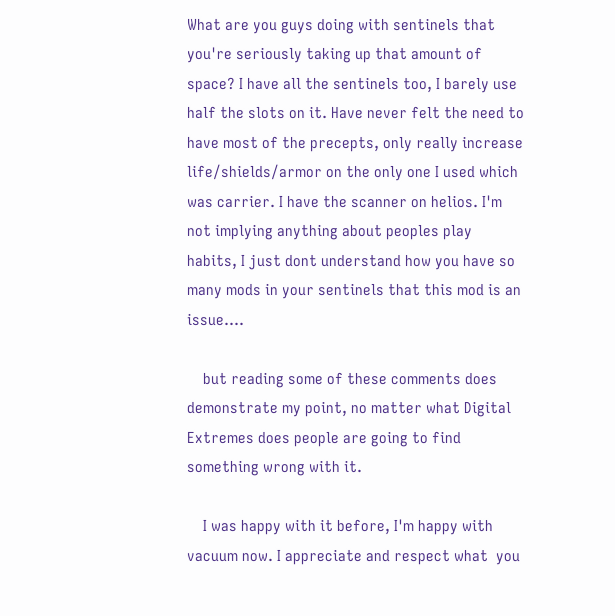What are you guys doing with sentinels that you're seriously taking up that amount of space? I have all the sentinels too, I barely use half the slots on it. Have never felt the need to have most of the precepts, only really increase life/shields/armor on the only one I used which was carrier. I have the scanner on helios. I'm not implying anything about peoples play habits, I just dont understand how you have so many mods in your sentinels that this mod is an issue....

    but reading some of these comments does demonstrate my point, no matter what Digital Extremes does people are going to find something wrong with it.

    I was happy with it before, I'm happy with vacuum now. I appreciate and respect what  you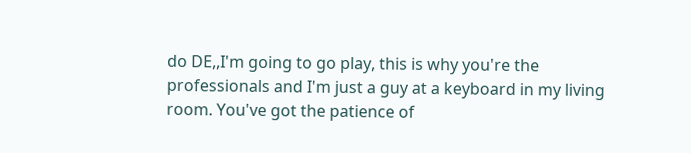do DE,,I'm going to go play, this is why you're the professionals and I'm just a guy at a keyboard in my living room. You've got the patience of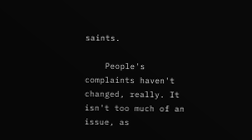saints.

    People's complaints haven't changed, really. It isn't too much of an issue, as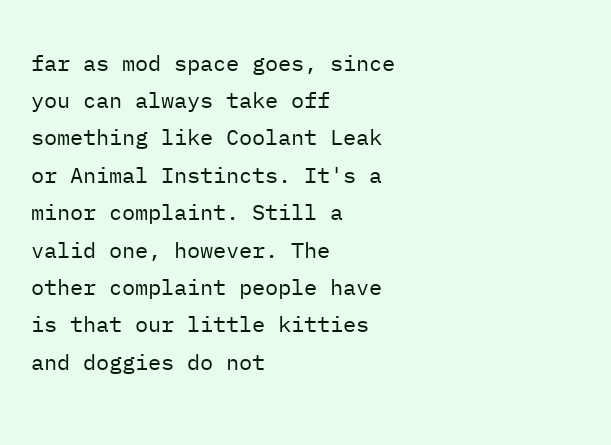far as mod space goes, since you can always take off something like Coolant Leak or Animal Instincts. It's a minor complaint. Still a valid one, however. The other complaint people have is that our little kitties and doggies do not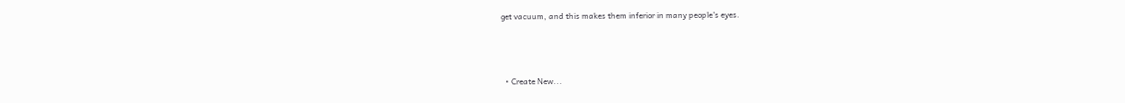get vacuum, and this makes them inferior in many people's eyes.



  • Create New...